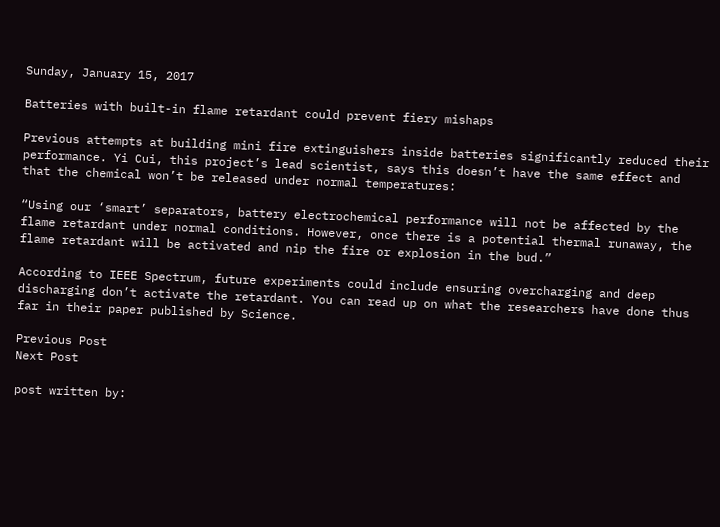Sunday, January 15, 2017

Batteries with built-in flame retardant could prevent fiery mishaps

Previous attempts at building mini fire extinguishers inside batteries significantly reduced their performance. Yi Cui, this project’s lead scientist, says this doesn’t have the same effect and that the chemical won’t be released under normal temperatures:

“Using our ‘smart’ separators, battery electrochemical performance will not be affected by the flame retardant under normal conditions. However, once there is a potential thermal runaway, the flame retardant will be activated and nip the fire or explosion in the bud.”

According to IEEE Spectrum, future experiments could include ensuring overcharging and deep discharging don’t activate the retardant. You can read up on what the researchers have done thus far in their paper published by Science.

Previous Post
Next Post

post written by: